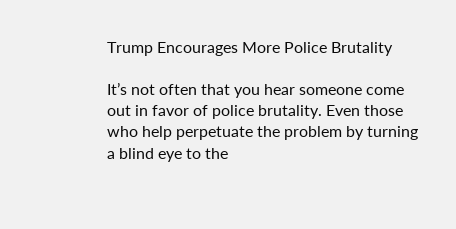Trump Encourages More Police Brutality

It’s not often that you hear someone come out in favor of police brutality. Even those who help perpetuate the problem by turning a blind eye to the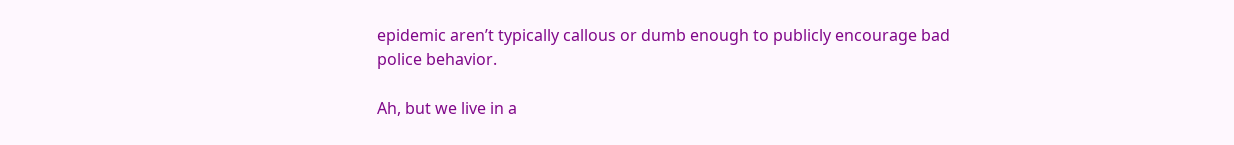epidemic aren’t typically callous or dumb enough to publicly encourage bad police behavior.

Ah, but we live in a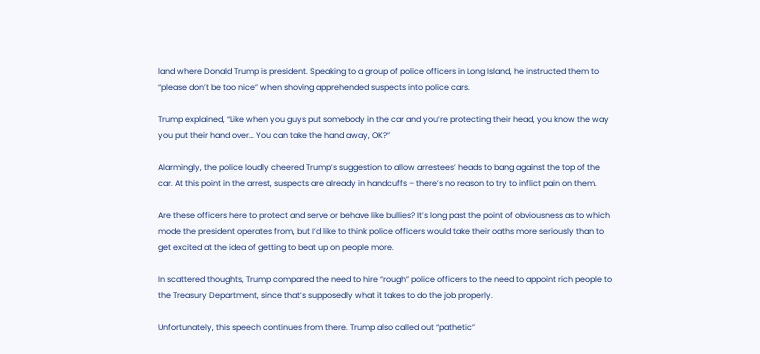land where Donald Trump is president. Speaking to a group of police officers in Long Island, he instructed them to “please don’t be too nice” when shoving apprehended suspects into police cars.

Trump explained, “Like when you guys put somebody in the car and you’re protecting their head, you know the way you put their hand over… You can take the hand away, OK?”

Alarmingly, the police loudly cheered Trump’s suggestion to allow arrestees’ heads to bang against the top of the car. At this point in the arrest, suspects are already in handcuffs – there’s no reason to try to inflict pain on them.

Are these officers here to protect and serve or behave like bullies? It’s long past the point of obviousness as to which mode the president operates from, but I’d like to think police officers would take their oaths more seriously than to get excited at the idea of getting to beat up on people more.

In scattered thoughts, Trump compared the need to hire “rough” police officers to the need to appoint rich people to the Treasury Department, since that’s supposedly what it takes to do the job properly.

Unfortunately, this speech continues from there. Trump also called out “pathetic”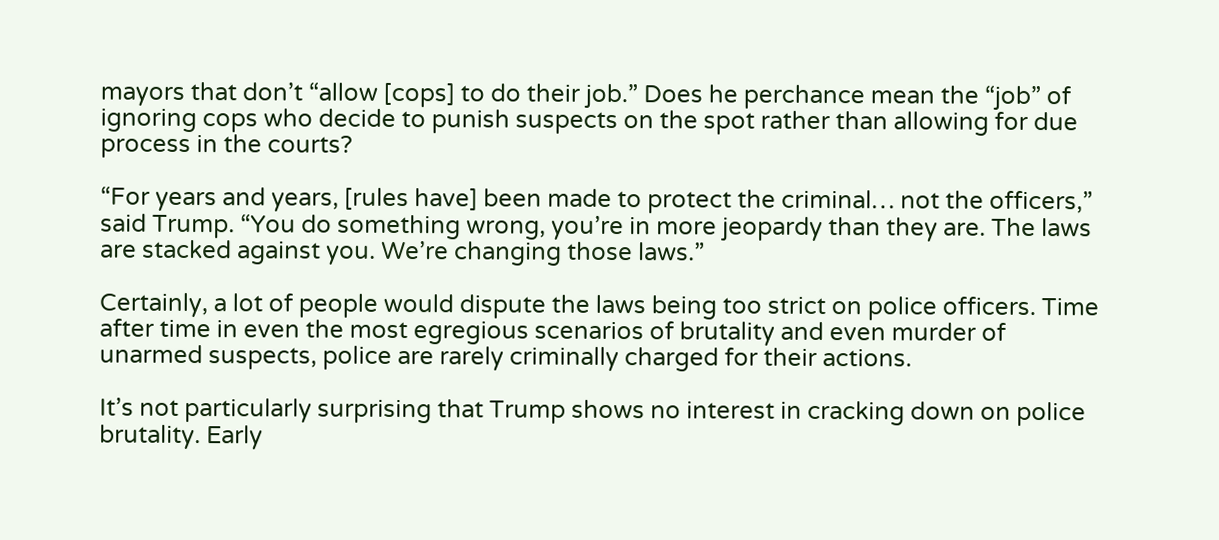mayors that don’t “allow [cops] to do their job.” Does he perchance mean the “job” of ignoring cops who decide to punish suspects on the spot rather than allowing for due process in the courts?

“For years and years, [rules have] been made to protect the criminal… not the officers,” said Trump. “You do something wrong, you’re in more jeopardy than they are. The laws are stacked against you. We’re changing those laws.”

Certainly, a lot of people would dispute the laws being too strict on police officers. Time after time in even the most egregious scenarios of brutality and even murder of unarmed suspects, police are rarely criminally charged for their actions.

It’s not particularly surprising that Trump shows no interest in cracking down on police brutality. Early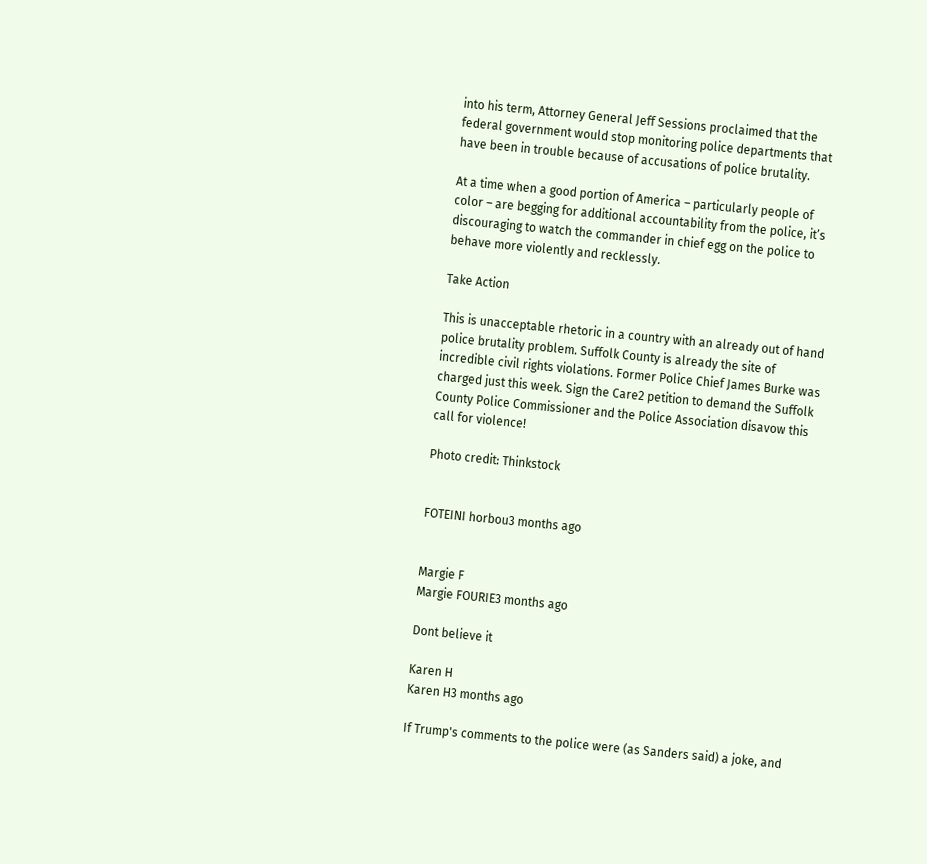into his term, Attorney General Jeff Sessions proclaimed that the federal government would stop monitoring police departments that have been in trouble because of accusations of police brutality.

At a time when a good portion of America – particularly people of color – are begging for additional accountability from the police, it’s discouraging to watch the commander in chief egg on the police to behave more violently and recklessly.

Take Action

This is unacceptable rhetoric in a country with an already out of hand police brutality problem. Suffolk County is already the site of incredible civil rights violations. Former Police Chief James Burke was charged just this week. Sign the Care2 petition to demand the Suffolk County Police Commissioner and the Police Association disavow this call for violence!

Photo credit: Thinkstock


FOTEINI horbou3 months ago


Margie F
Margie FOURIE3 months ago

Dont believe it

Karen H
Karen H3 months ago

If Trump's comments to the police were (as Sanders said) a joke, and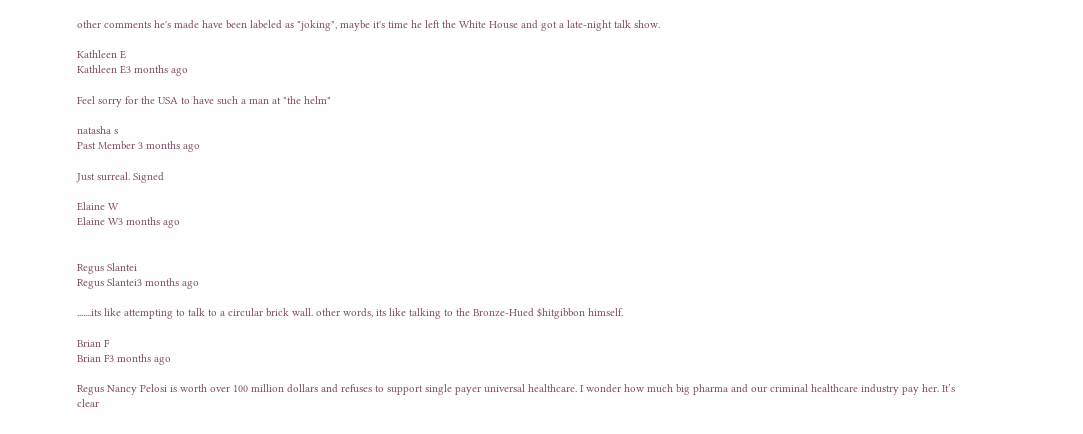other comments he's made have been labeled as "joking", maybe it's time he left the White House and got a late-night talk show.

Kathleen E
Kathleen E3 months ago

Feel sorry for the USA to have such a man at "the helm"

natasha s
Past Member 3 months ago

Just surreal. Signed

Elaine W
Elaine W3 months ago


Regus Slantei
Regus Slantei3 months ago

.......its like attempting to talk to a circular brick wall. other words, its like talking to the Bronze-Hued $hitgibbon himself.

Brian F
Brian F3 months ago

Regus Nancy Pelosi is worth over 100 million dollars and refuses to support single payer universal healthcare. I wonder how much big pharma and our criminal healthcare industry pay her. It’s clear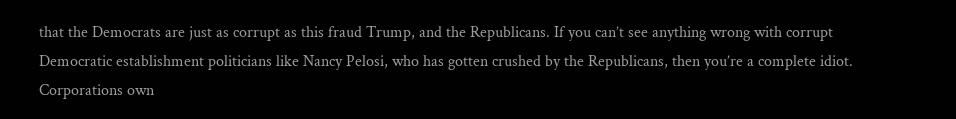that the Democrats are just as corrupt as this fraud Trump, and the Republicans. If you can’t see anything wrong with corrupt Democratic establishment politicians like Nancy Pelosi, who has gotten crushed by the Republicans, then you’re a complete idiot. Corporations own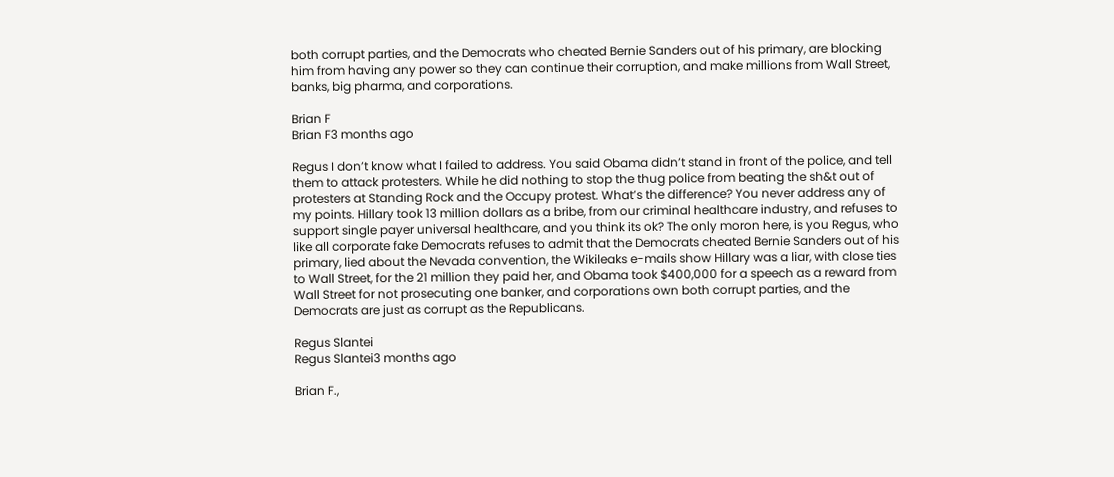both corrupt parties, and the Democrats who cheated Bernie Sanders out of his primary, are blocking him from having any power so they can continue their corruption, and make millions from Wall Street, banks, big pharma, and corporations.

Brian F
Brian F3 months ago

Regus I don’t know what I failed to address. You said Obama didn’t stand in front of the police, and tell them to attack protesters. While he did nothing to stop the thug police from beating the sh&t out of protesters at Standing Rock and the Occupy protest. What’s the difference? You never address any of my points. Hillary took 13 million dollars as a bribe, from our criminal healthcare industry, and refuses to support single payer universal healthcare, and you think its ok? The only moron here, is you Regus, who like all corporate fake Democrats refuses to admit that the Democrats cheated Bernie Sanders out of his primary, lied about the Nevada convention, the Wikileaks e-mails show Hillary was a liar, with close ties to Wall Street, for the 21 million they paid her, and Obama took $400,000 for a speech as a reward from Wall Street for not prosecuting one banker, and corporations own both corrupt parties, and the Democrats are just as corrupt as the Republicans.

Regus Slantei
Regus Slantei3 months ago

Brian F.,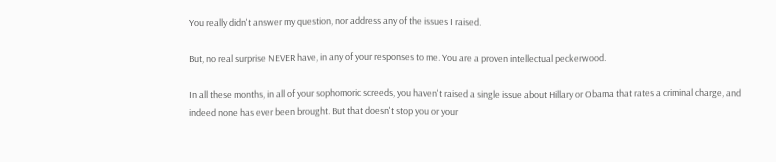You really didn't answer my question, nor address any of the issues I raised.

But, no real surprise NEVER have, in any of your responses to me. You are a proven intellectual peckerwood.

In all these months, in all of your sophomoric screeds, you haven't raised a single issue about Hillary or Obama that rates a criminal charge, and indeed none has ever been brought. But that doesn't stop you or your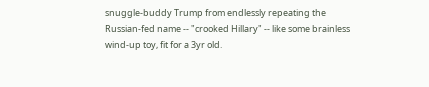snuggle-buddy Trump from endlessly repeating the Russian-fed name -- "crooked Hillary" -- like some brainless wind-up toy, fit for a 3yr old.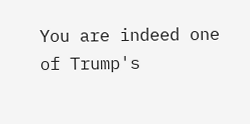You are indeed one of Trump's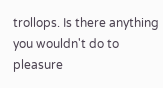trollops. Is there anything you wouldn't do to pleasure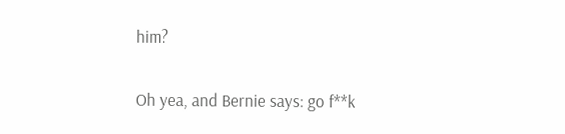him?

Oh yea, and Bernie says: go f**k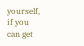yourself, if you can get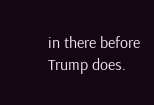in there before Trump does.